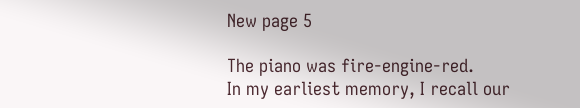New page 5

The piano was fire-engine-red.
In my earliest memory, I recall our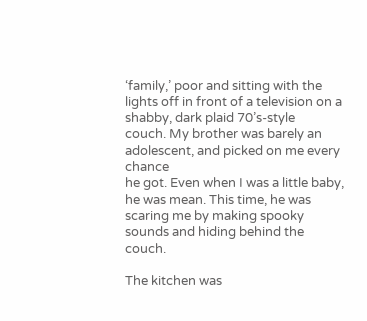‘family,’ poor and sitting with the
lights off in front of a television on a shabby, dark plaid 70’s-style
couch. My brother was barely an adolescent, and picked on me every chance
he got. Even when I was a little baby, he was mean. This time, he was
scaring me by making spooky sounds and hiding behind the couch.

The kitchen was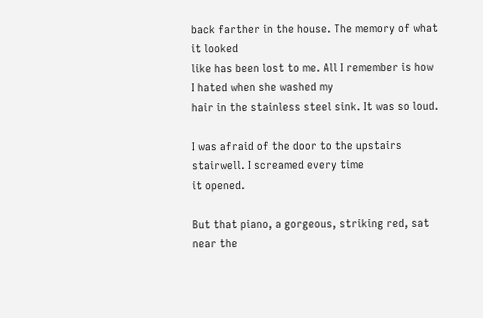back farther in the house. The memory of what it looked
like has been lost to me. All I remember is how I hated when she washed my
hair in the stainless steel sink. It was so loud.

I was afraid of the door to the upstairs stairwell. I screamed every time
it opened.

But that piano, a gorgeous, striking red, sat near the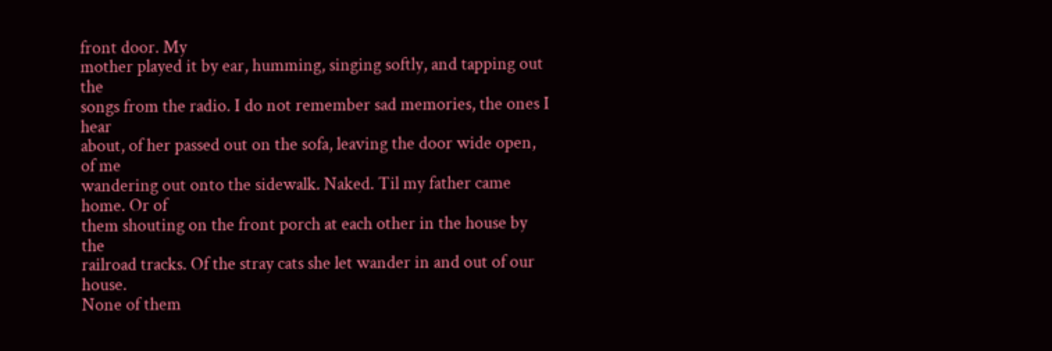front door. My
mother played it by ear, humming, singing softly, and tapping out the
songs from the radio. I do not remember sad memories, the ones I hear
about, of her passed out on the sofa, leaving the door wide open, of me
wandering out onto the sidewalk. Naked. Til my father came home. Or of
them shouting on the front porch at each other in the house by the
railroad tracks. Of the stray cats she let wander in and out of our house.
None of them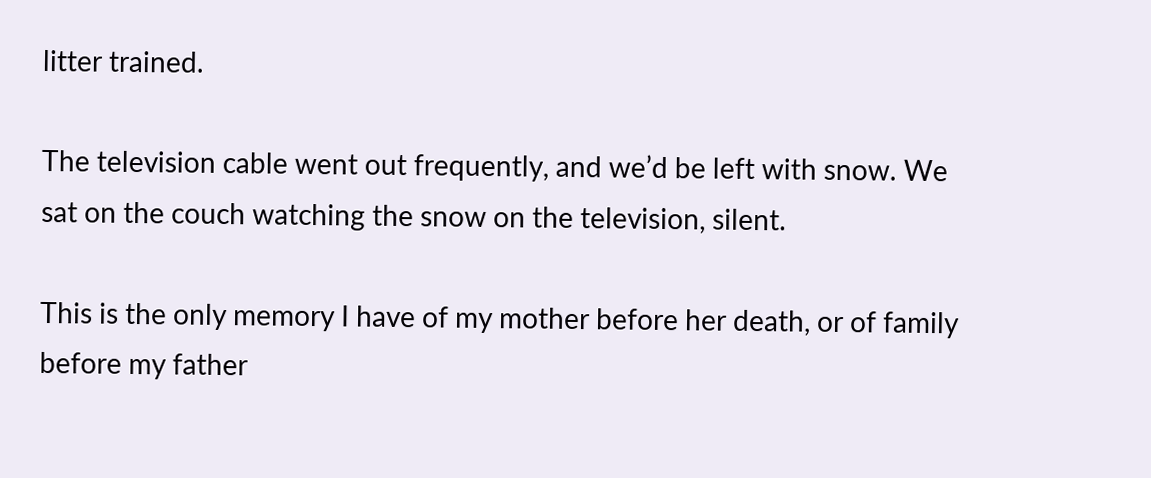litter trained.

The television cable went out frequently, and we’d be left with snow. We
sat on the couch watching the snow on the television, silent.

This is the only memory I have of my mother before her death, or of family
before my father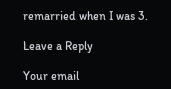remarried when I was 3.

Leave a Reply

Your email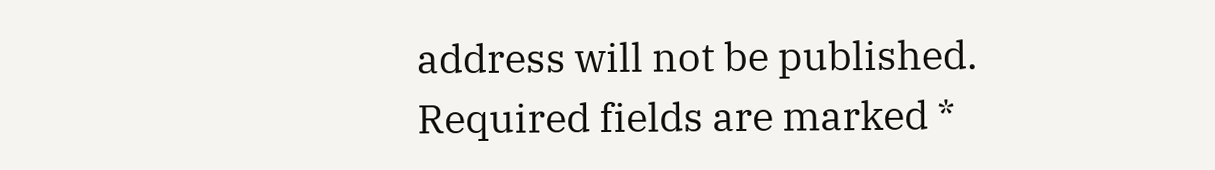address will not be published. Required fields are marked *